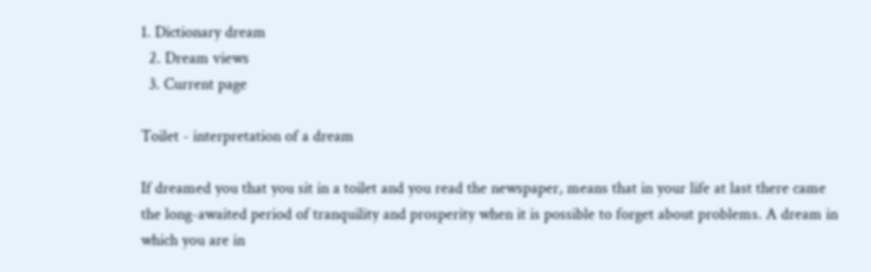1. Dictionary dream
  2. Dream views
  3. Current page

Toilet - interpretation of a dream

If dreamed you that you sit in a toilet and you read the newspaper, means that in your life at last there came the long-awaited period of tranquility and prosperity when it is possible to forget about problems. A dream in which you are in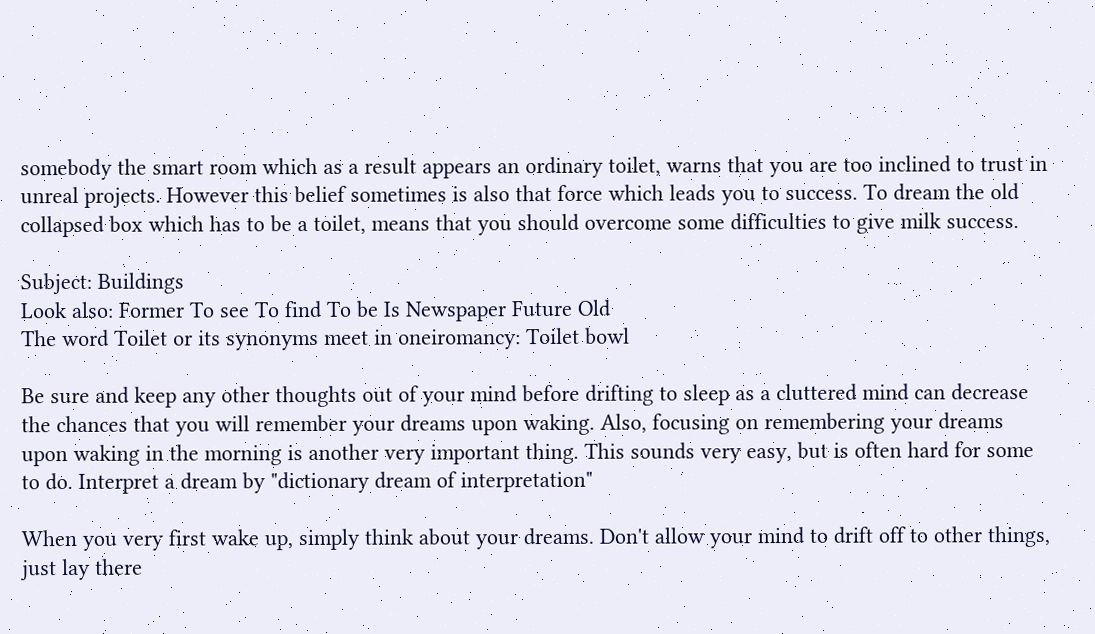somebody the smart room which as a result appears an ordinary toilet, warns that you are too inclined to trust in unreal projects. However this belief sometimes is also that force which leads you to success. To dream the old collapsed box which has to be a toilet, means that you should overcome some difficulties to give milk success.

Subject: Buildings
Look also: Former To see To find To be Is Newspaper Future Old
The word Toilet or its synonyms meet in oneiromancy: Toilet bowl

Be sure and keep any other thoughts out of your mind before drifting to sleep as a cluttered mind can decrease the chances that you will remember your dreams upon waking. Also, focusing on remembering your dreams upon waking in the morning is another very important thing. This sounds very easy, but is often hard for some to do. Interpret a dream by "dictionary dream of interpretation"

When you very first wake up, simply think about your dreams. Don't allow your mind to drift off to other things, just lay there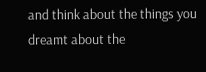and think about the things you dreamt about the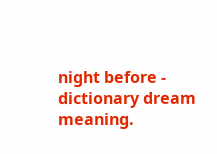night before - dictionary dream meaning.